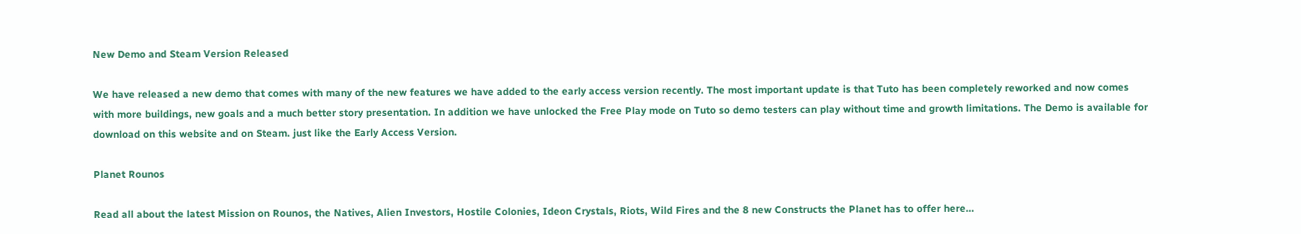New Demo and Steam Version Released

We have released a new demo that comes with many of the new features we have added to the early access version recently. The most important update is that Tuto has been completely reworked and now comes with more buildings, new goals and a much better story presentation. In addition we have unlocked the Free Play mode on Tuto so demo testers can play without time and growth limitations. The Demo is available for download on this website and on Steam. just like the Early Access Version.

Planet Rounos

Read all about the latest Mission on Rounos, the Natives, Alien Investors, Hostile Colonies, Ideon Crystals, Riots, Wild Fires and the 8 new Constructs the Planet has to offer here…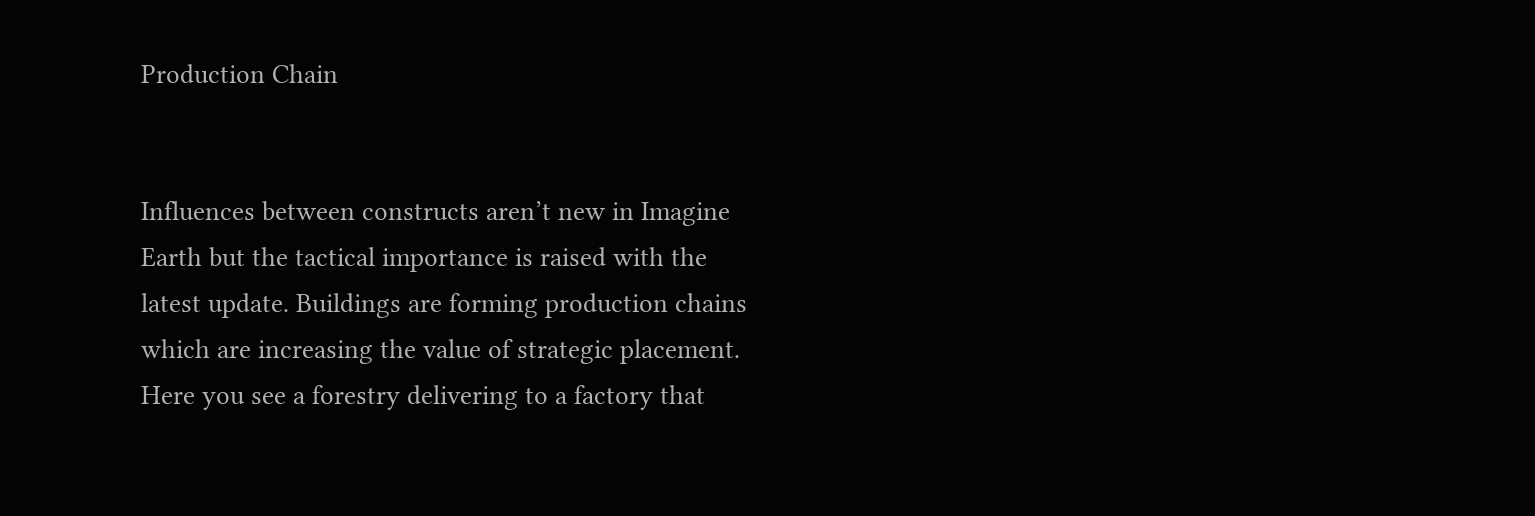Production Chain


Influences between constructs aren’t new in Imagine Earth but the tactical importance is raised with the latest update. Buildings are forming production chains which are increasing the value of strategic placement. Here you see a forestry delivering to a factory that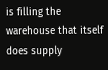is filling the warehouse that itself does supply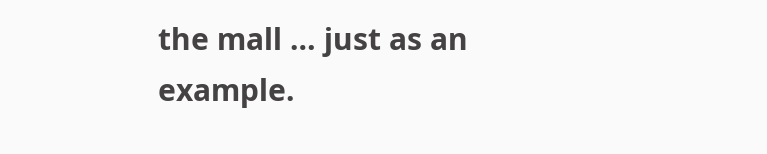the mall … just as an example.